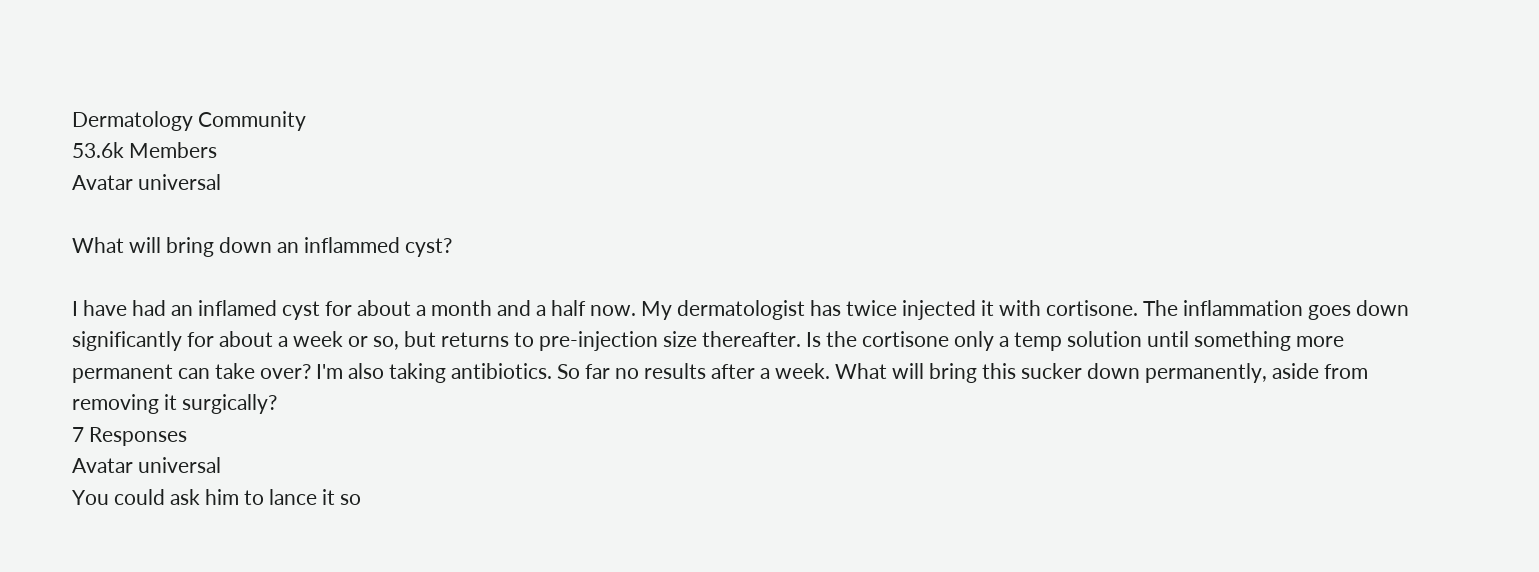Dermatology Community
53.6k Members
Avatar universal

What will bring down an inflammed cyst?

I have had an inflamed cyst for about a month and a half now. My dermatologist has twice injected it with cortisone. The inflammation goes down significantly for about a week or so, but returns to pre-injection size thereafter. Is the cortisone only a temp solution until something more permanent can take over? I'm also taking antibiotics. So far no results after a week. What will bring this sucker down permanently, aside from removing it surgically?
7 Responses
Avatar universal
You could ask him to lance it so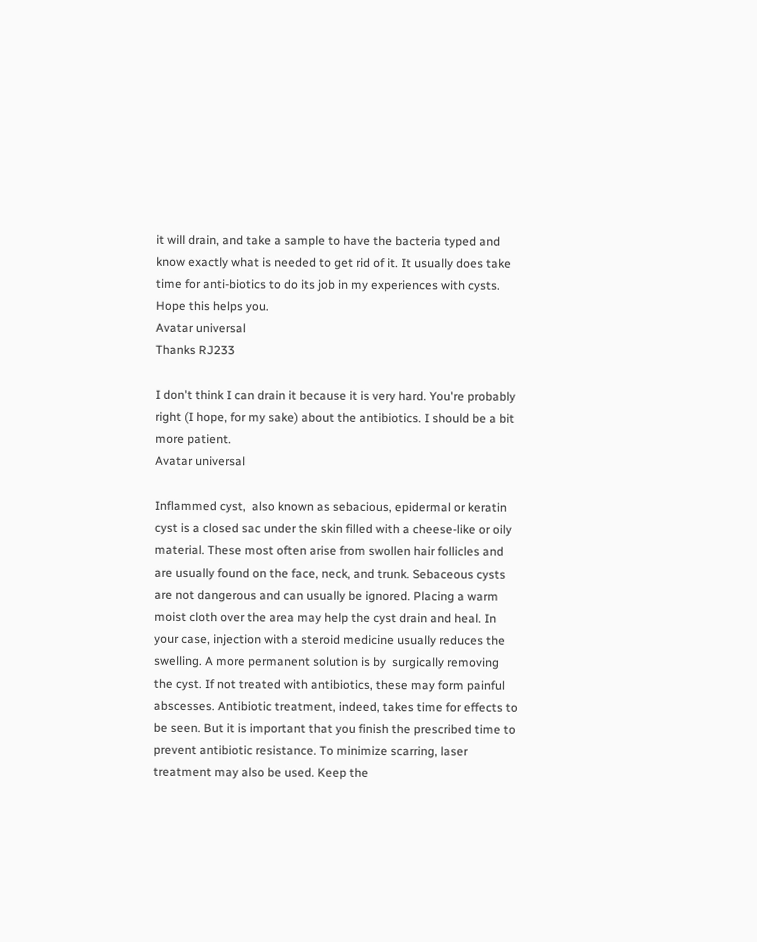it will drain, and take a sample to have the bacteria typed and know exactly what is needed to get rid of it. It usually does take time for anti-biotics to do its job in my experiences with cysts. Hope this helps you.
Avatar universal
Thanks RJ233

I don't think I can drain it because it is very hard. You're probably right (I hope, for my sake) about the antibiotics. I should be a bit more patient.
Avatar universal

Inflammed cyst,  also known as sebacious, epidermal or keratin cyst is a closed sac under the skin filled with a cheese-like or oily material. These most often arise from swollen hair follicles and  are usually found on the face, neck, and trunk. Sebaceous cysts are not dangerous and can usually be ignored. Placing a warm moist cloth over the area may help the cyst drain and heal. In your case, injection with a steroid medicine usually reduces the swelling. A more permanent solution is by  surgically removing the cyst. If not treated with antibiotics, these may form painful abscesses. Antibiotic treatment, indeed, takes time for effects to be seen. But it is important that you finish the prescribed time to prevent antibiotic resistance. To minimize scarring, laser treatment may also be used. Keep the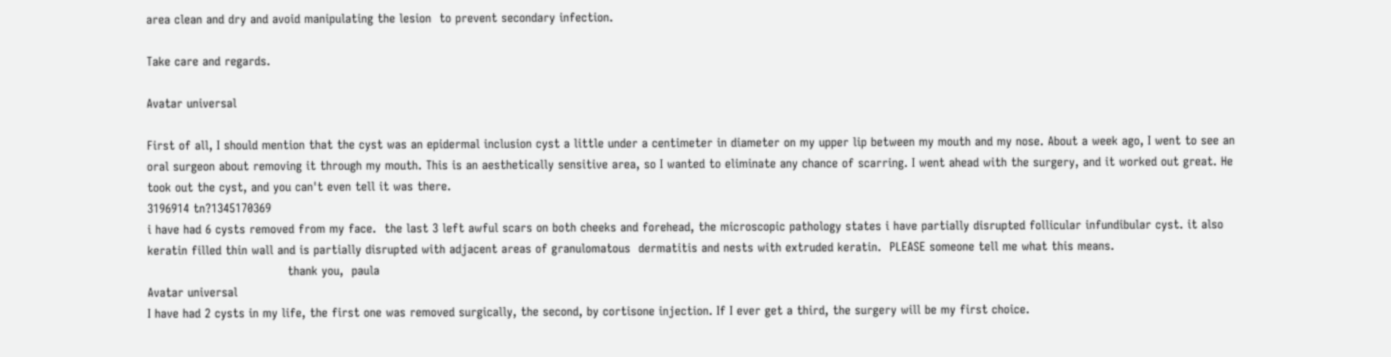area clean and dry and avoid manipulating the lesion  to prevent secondary infection.

Take care and regards.

Avatar universal

First of all, I should mention that the cyst was an epidermal inclusion cyst a little under a centimeter in diameter on my upper lip between my mouth and my nose. About a week ago, I went to see an oral surgeon about removing it through my mouth. This is an aesthetically sensitive area, so I wanted to eliminate any chance of scarring. I went ahead with the surgery, and it worked out great. He took out the cyst, and you can't even tell it was there.
3196914 tn?1345170369
i have had 6 cysts removed from my face.  the last 3 left awful scars on both cheeks and forehead, the microscopic pathology states i have partially disrupted follicular infundibular cyst. it also keratin filled thin wall and is partially disrupted with adjacent areas of granulomatous  dermatitis and nests with extruded keratin.  PLEASE someone tell me what this means.
                                   thank you,  paula
Avatar universal
I have had 2 cysts in my life, the first one was removed surgically, the second, by cortisone injection. If I ever get a third, the surgery will be my first choice.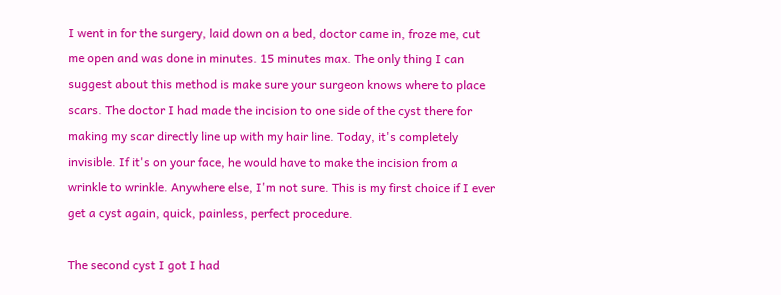I went in for the surgery, laid down on a bed, doctor came in, froze me, cut me open and was done in minutes. 15 minutes max. The only thing I can suggest about this method is make sure your surgeon knows where to place scars. The doctor I had made the incision to one side of the cyst there for making my scar directly line up with my hair line. Today, it's completely invisible. If it's on your face, he would have to make the incision from a wrinkle to wrinkle. Anywhere else, I'm not sure. This is my first choice if I ever get a cyst again, quick, painless, perfect procedure.

The second cyst I got I had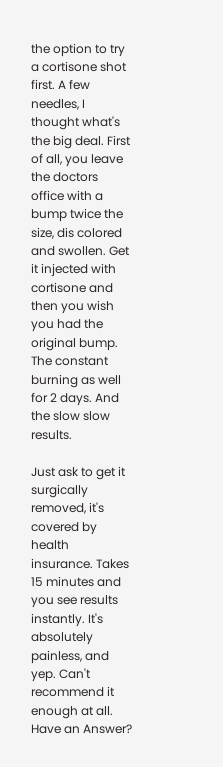the option to try a cortisone shot first. A few needles, I thought what's the big deal. First of all, you leave the doctors office with a bump twice the size, dis colored and swollen. Get it injected with cortisone and then you wish you had the original bump. The constant burning as well for 2 days. And the slow slow results.

Just ask to get it surgically removed, it's covered by health insurance. Takes 15 minutes and you see results instantly. It's absolutely painless, and yep. Can't recommend it enough at all.
Have an Answer?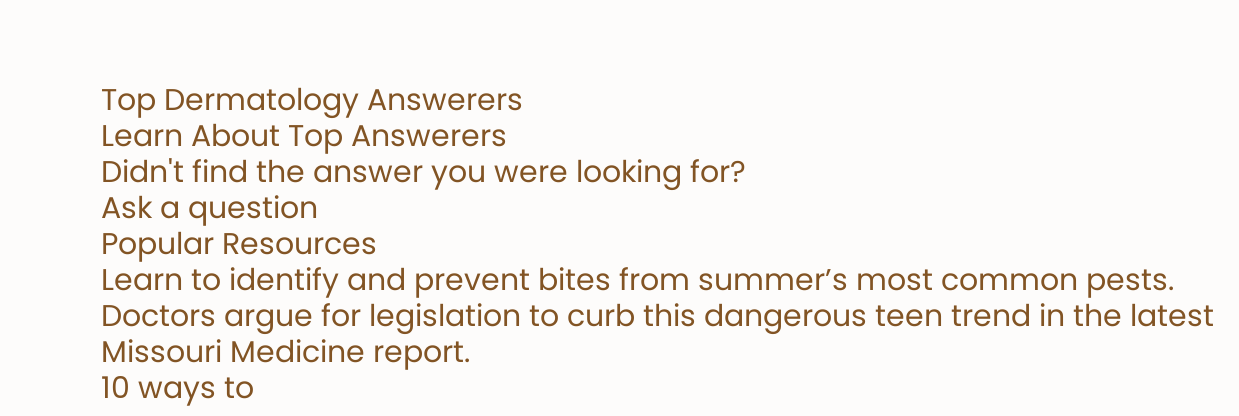Top Dermatology Answerers
Learn About Top Answerers
Didn't find the answer you were looking for?
Ask a question
Popular Resources
Learn to identify and prevent bites from summer’s most common pests.
Doctors argue for legislation to curb this dangerous teen trend in the latest Missouri Medicine report.
10 ways to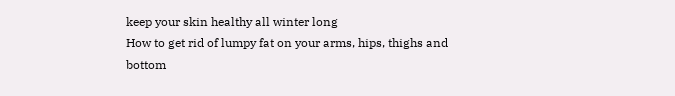keep your skin healthy all winter long
How to get rid of lumpy fat on your arms, hips, thighs and bottom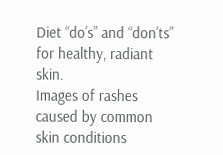Diet “do’s” and “don’ts” for healthy, radiant skin.
Images of rashes caused by common skin conditions